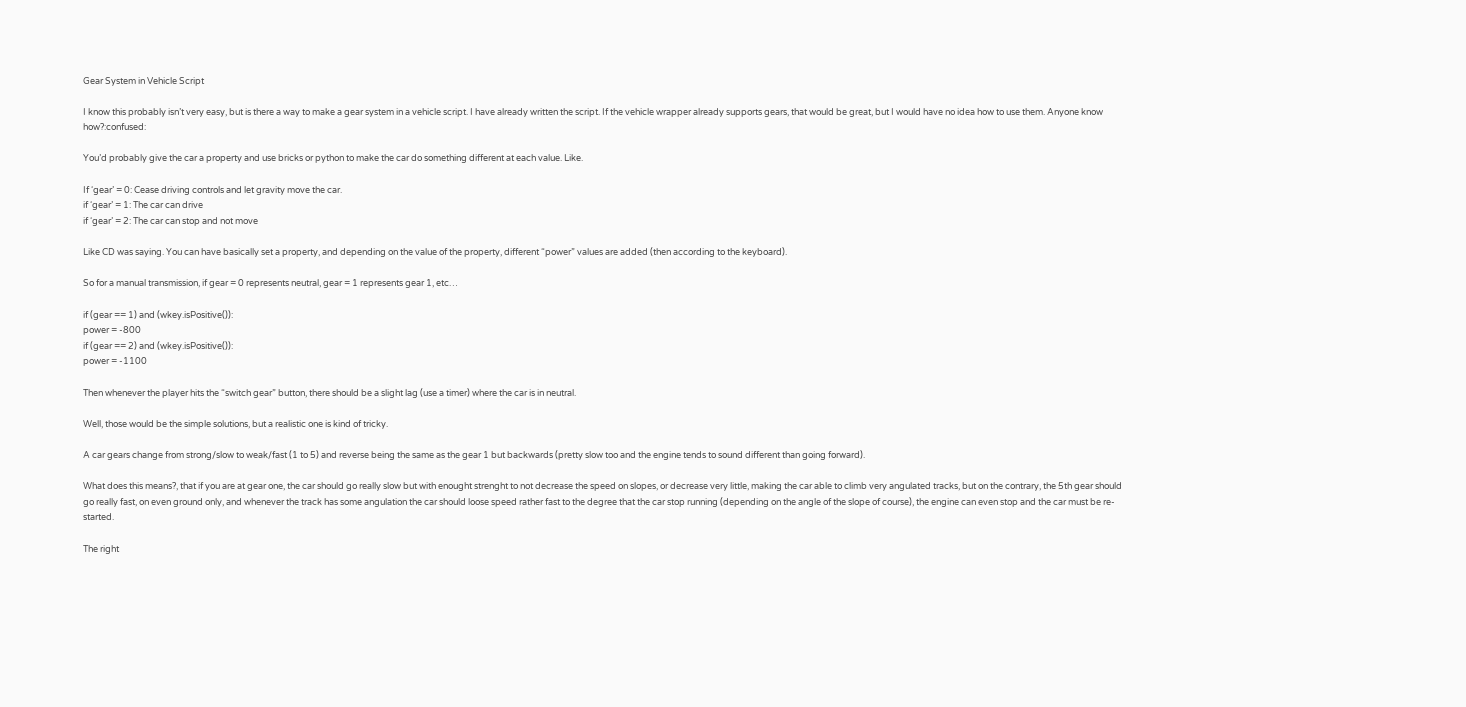Gear System in Vehicle Script

I know this probably isn’t very easy, but is there a way to make a gear system in a vehicle script. I have already written the script. If the vehicle wrapper already supports gears, that would be great, but I would have no idea how to use them. Anyone know how?:confused:

You’d probably give the car a property and use bricks or python to make the car do something different at each value. Like.

If ‘gear’ = 0: Cease driving controls and let gravity move the car.
if ‘gear’ = 1: The car can drive
if ‘gear’ = 2: The car can stop and not move

Like CD was saying. You can have basically set a property, and depending on the value of the property, different “power” values are added (then according to the keyboard).

So for a manual transmission, if gear = 0 represents neutral, gear = 1 represents gear 1, etc…

if (gear == 1) and (wkey.isPositive()):
power = -800
if (gear == 2) and (wkey.isPositive()):
power = -1100

Then whenever the player hits the “switch gear” button, there should be a slight lag (use a timer) where the car is in neutral.

Well, those would be the simple solutions, but a realistic one is kind of tricky.

A car gears change from strong/slow to weak/fast (1 to 5) and reverse being the same as the gear 1 but backwards (pretty slow too and the engine tends to sound different than going forward).

What does this means?, that if you are at gear one, the car should go really slow but with enought strenght to not decrease the speed on slopes, or decrease very little, making the car able to climb very angulated tracks, but on the contrary, the 5th gear should go really fast, on even ground only, and whenever the track has some angulation the car should loose speed rather fast to the degree that the car stop running (depending on the angle of the slope of course), the engine can even stop and the car must be re-started.

The right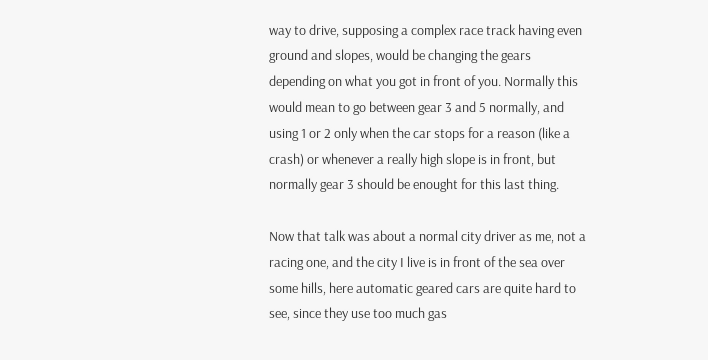way to drive, supposing a complex race track having even ground and slopes, would be changing the gears depending on what you got in front of you. Normally this would mean to go between gear 3 and 5 normally, and using 1 or 2 only when the car stops for a reason (like a crash) or whenever a really high slope is in front, but normally gear 3 should be enought for this last thing.

Now that talk was about a normal city driver as me, not a racing one, and the city I live is in front of the sea over some hills, here automatic geared cars are quite hard to see, since they use too much gas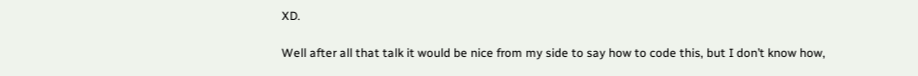XD.

Well after all that talk it would be nice from my side to say how to code this, but I don’t know how,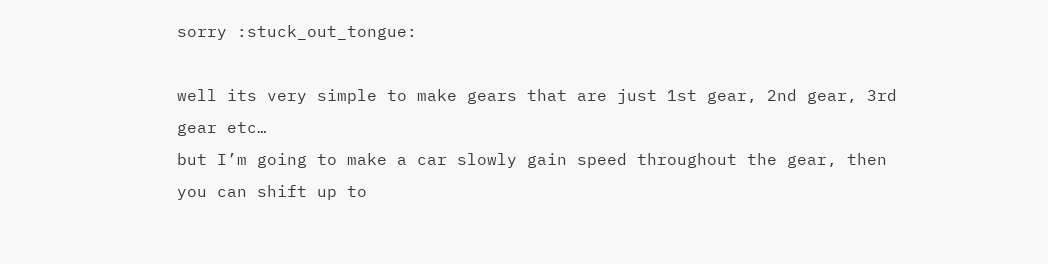sorry :stuck_out_tongue:

well its very simple to make gears that are just 1st gear, 2nd gear, 3rd gear etc…
but I’m going to make a car slowly gain speed throughout the gear, then you can shift up to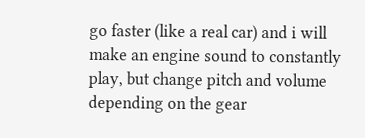go faster (like a real car) and i will make an engine sound to constantly play, but change pitch and volume depending on the gear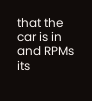that the car is in and RPMs
its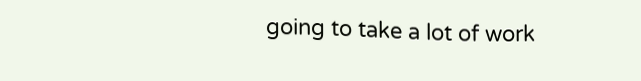going to take a lot of work